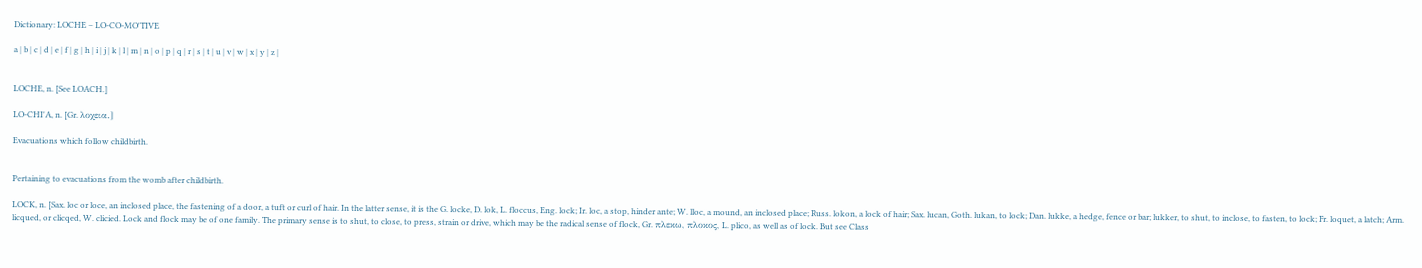Dictionary: LOCHE – LO-CO-MO'TIVE

a | b | c | d | e | f | g | h | i | j | k | l | m | n | o | p | q | r | s | t | u | v | w | x | y | z |


LOCHE, n. [See LOACH.]

LO-CHI'A, n. [Gr. λοχεια.]

Evacuations which follow childbirth.


Pertaining to evacuations from the womb after childbirth.

LOCK, n. [Sax. loc or loce, an inclosed place, the fastening of a door, a tuft or curl of hair. In the latter sense, it is the G. locke, D. lok, L. floccus, Eng. lock; Ir. loc, a stop, hinder ante; W. lloc, a mound, an inclosed place; Russ. lokon, a lock of hair; Sax. lucan, Goth. lukan, to lock; Dan. lukke, a hedge, fence or bar; lukker, to shut, to inclose, to fasten, to lock; Fr. loquet, a latch; Arm. licqued, or clicqed, W. clicied. Lock and flock may be of one family. The primary sense is to shut, to close, to press, strain or drive, which may be the radical sense of flock, Gr. πλεκω, πλοκος, L. plico, as well as of lock. But see Class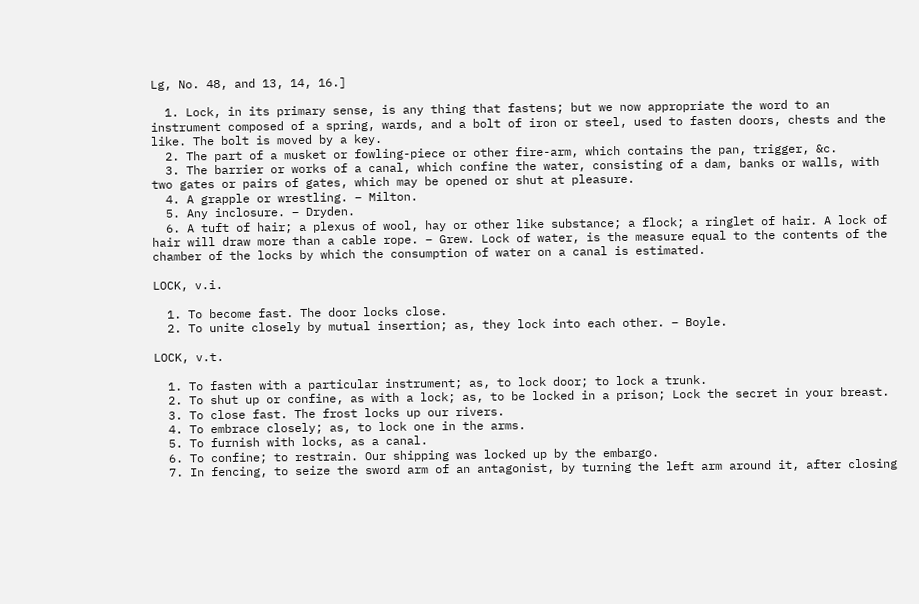Lg, No. 48, and 13, 14, 16.]

  1. Lock, in its primary sense, is any thing that fastens; but we now appropriate the word to an instrument composed of a spring, wards, and a bolt of iron or steel, used to fasten doors, chests and the like. The bolt is moved by a key.
  2. The part of a musket or fowling-piece or other fire-arm, which contains the pan, trigger, &c.
  3. The barrier or works of a canal, which confine the water, consisting of a dam, banks or walls, with two gates or pairs of gates, which may be opened or shut at pleasure.
  4. A grapple or wrestling. – Milton.
  5. Any inclosure. – Dryden.
  6. A tuft of hair; a plexus of wool, hay or other like substance; a flock; a ringlet of hair. A lock of hair will draw more than a cable rope. – Grew. Lock of water, is the measure equal to the contents of the chamber of the locks by which the consumption of water on a canal is estimated.

LOCK, v.i.

  1. To become fast. The door locks close.
  2. To unite closely by mutual insertion; as, they lock into each other. – Boyle.

LOCK, v.t.

  1. To fasten with a particular instrument; as, to lock door; to lock a trunk.
  2. To shut up or confine, as with a lock; as, to be locked in a prison; Lock the secret in your breast.
  3. To close fast. The frost locks up our rivers.
  4. To embrace closely; as, to lock one in the arms.
  5. To furnish with locks, as a canal.
  6. To confine; to restrain. Our shipping was locked up by the embargo.
  7. In fencing, to seize the sword arm of an antagonist, by turning the left arm around it, after closing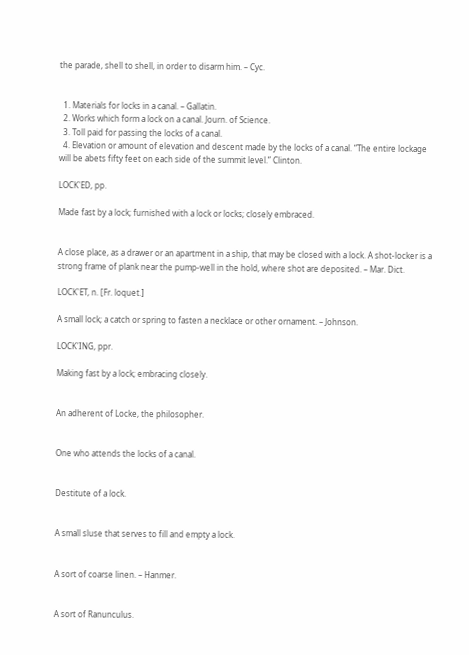the parade, shell to shell, in order to disarm him. – Cyc.


  1. Materials for locks in a canal. – Gallatin.
  2. Works which form a lock on a canal. Journ. of Science.
  3. Toll paid for passing the locks of a canal.
  4. Elevation or amount of elevation and descent made by the locks of a canal. “The entire lockage will be abets fifty feet on each side of the summit level.” Clinton.

LOCK'ED, pp.

Made fast by a lock; furnished with a lock or locks; closely embraced.


A close place, as a drawer or an apartment in a ship, that may be closed with a lock. A shot-locker is a strong frame of plank near the pump-well in the hold, where shot are deposited. – Mar. Dict.

LOCK'ET, n. [Fr. loquet.]

A small lock; a catch or spring to fasten a necklace or other ornament. – Johnson.

LOCK'ING, ppr.

Making fast by a lock; embracing closely.


An adherent of Locke, the philosopher.


One who attends the locks of a canal.


Destitute of a lock.


A small sluse that serves to fill and empty a lock.


A sort of coarse linen. – Hanmer.


A sort of Ranunculus.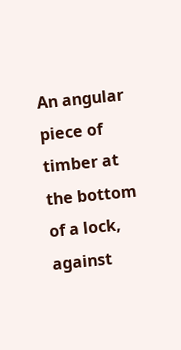An angular piece of timber at the bottom of a lock, against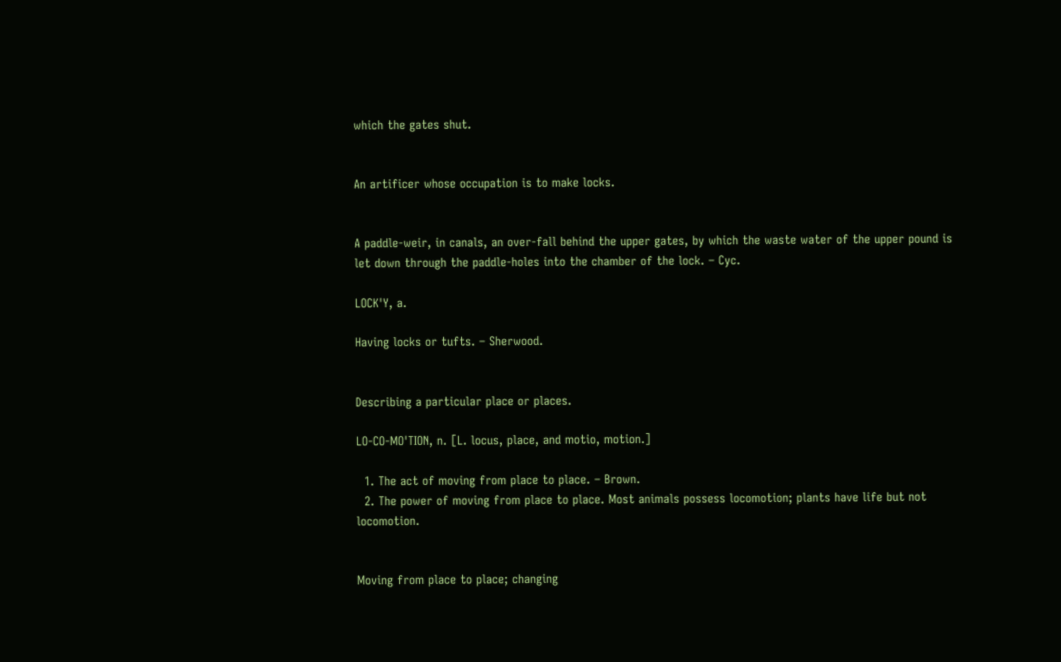which the gates shut.


An artificer whose occupation is to make locks.


A paddle-weir, in canals, an over-fall behind the upper gates, by which the waste water of the upper pound is let down through the paddle-holes into the chamber of the lock. – Cyc.

LOCK'Y, a.

Having locks or tufts. – Sherwood.


Describing a particular place or places.

LO-CO-MO'TION, n. [L. locus, place, and motio, motion.]

  1. The act of moving from place to place. – Brown.
  2. The power of moving from place to place. Most animals possess locomotion; plants have life but not locomotion.


Moving from place to place; changing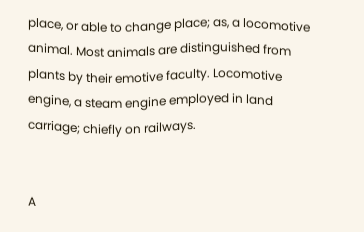place, or able to change place; as, a locomotive animal. Most animals are distinguished from plants by their emotive faculty. Locomotive engine, a steam engine employed in land carriage; chiefly on railways.


A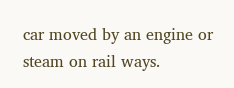car moved by an engine or steam on rail ways.